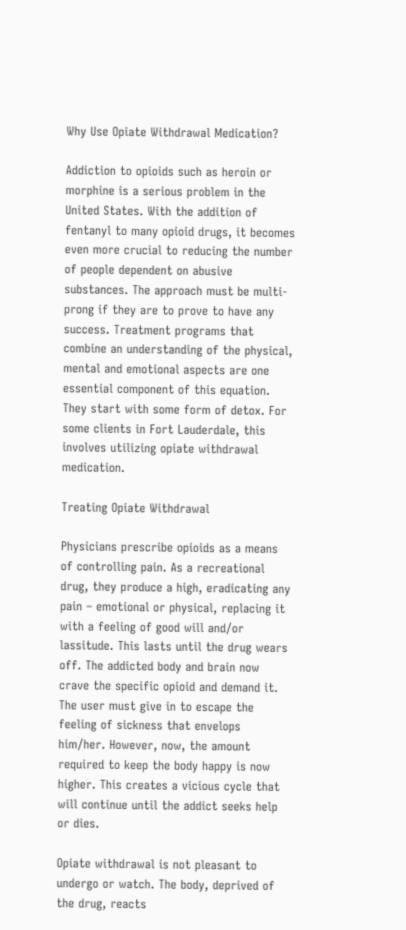Why Use Opiate Withdrawal Medication?

Addiction to opioids such as heroin or morphine is a serious problem in the United States. With the addition of fentanyl to many opioid drugs, it becomes even more crucial to reducing the number of people dependent on abusive substances. The approach must be multi-prong if they are to prove to have any success. Treatment programs that combine an understanding of the physical, mental and emotional aspects are one essential component of this equation. They start with some form of detox. For some clients in Fort Lauderdale, this involves utilizing opiate withdrawal medication.

Treating Opiate Withdrawal

Physicians prescribe opioids as a means of controlling pain. As a recreational drug, they produce a high, eradicating any pain – emotional or physical, replacing it with a feeling of good will and/or lassitude. This lasts until the drug wears off. The addicted body and brain now crave the specific opioid and demand it. The user must give in to escape the feeling of sickness that envelops him/her. However, now, the amount required to keep the body happy is now higher. This creates a vicious cycle that will continue until the addict seeks help or dies.

Opiate withdrawal is not pleasant to undergo or watch. The body, deprived of the drug, reacts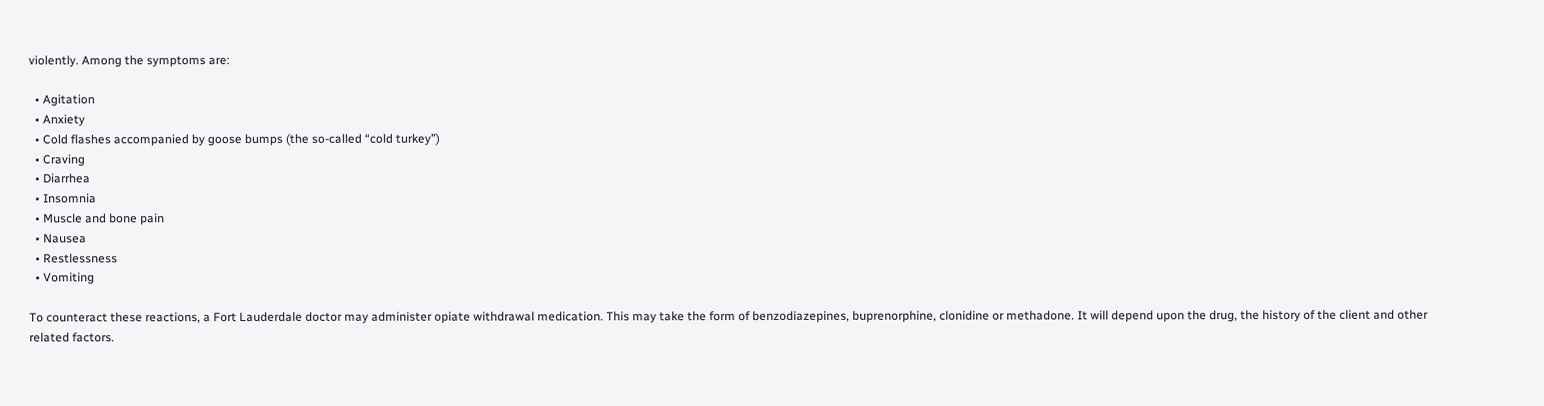violently. Among the symptoms are:

  • Agitation
  • Anxiety
  • Cold flashes accompanied by goose bumps (the so-called “cold turkey”)
  • Craving
  • Diarrhea
  • Insomnia
  • Muscle and bone pain
  • Nausea
  • Restlessness
  • Vomiting

To counteract these reactions, a Fort Lauderdale doctor may administer opiate withdrawal medication. This may take the form of benzodiazepines, buprenorphine, clonidine or methadone. It will depend upon the drug, the history of the client and other related factors.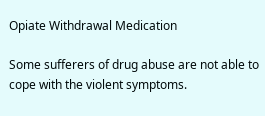Opiate Withdrawal Medication

Some sufferers of drug abuse are not able to cope with the violent symptoms.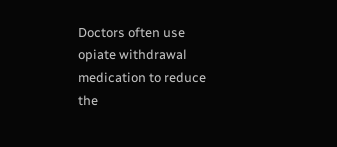Doctors often use opiate withdrawal medication to reduce the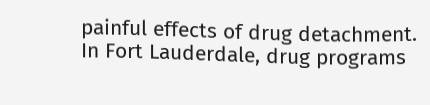painful effects of drug detachment. In Fort Lauderdale, drug programs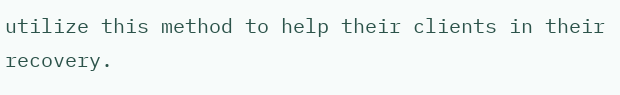utilize this method to help their clients in their recovery.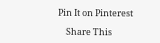Pin It on Pinterest

    Share This